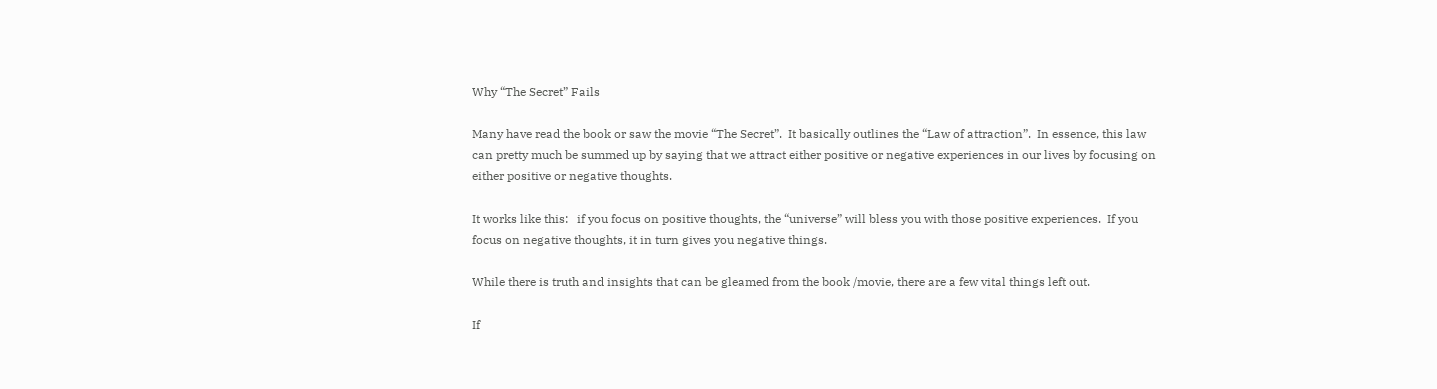Why “The Secret” Fails

Many have read the book or saw the movie “The Secret”.  It basically outlines the “Law of attraction”.  In essence, this law can pretty much be summed up by saying that we attract either positive or negative experiences in our lives by focusing on either positive or negative thoughts.

It works like this:   if you focus on positive thoughts, the “universe” will bless you with those positive experiences.  If you focus on negative thoughts, it in turn gives you negative things.

While there is truth and insights that can be gleamed from the book /movie, there are a few vital things left out.

If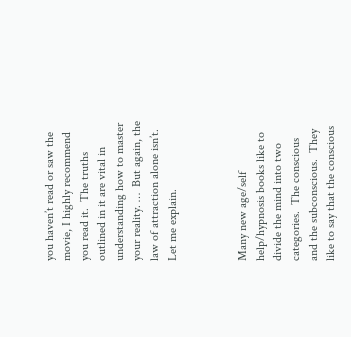you haven’t read or saw the movie, I highly recommend you read it.  The truths outlined in it are vital in understanding how to master your reality. …  But again, the law of attraction alone isn’t.  Let me explain.



Many new age/self help/hypnosis books like to divide the mind into two categories.  The conscious and the subconscious.  They like to say that the conscious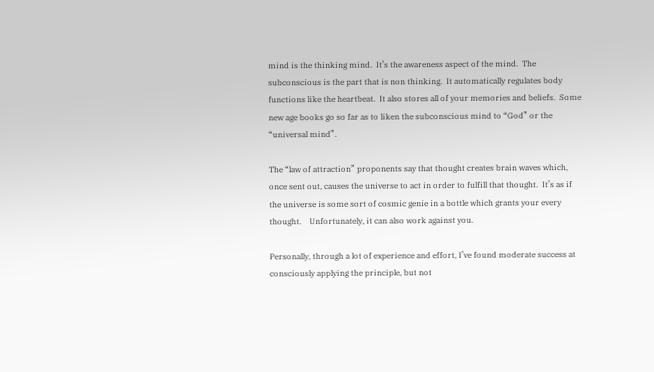mind is the thinking mind.  It’s the awareness aspect of the mind.  The subconscious is the part that is non thinking.  It automatically regulates body functions like the heartbeat.  It also stores all of your memories and beliefs.  Some new age books go so far as to liken the subconscious mind to “God” or the “universal mind”.

The “law of attraction” proponents say that thought creates brain waves which, once sent out, causes the universe to act in order to fulfill that thought.  It’s as if the universe is some sort of cosmic genie in a bottle which grants your every thought.    Unfortunately, it can also work against you.

Personally, through a lot of experience and effort, I’ve found moderate success at consciously applying the principle, but not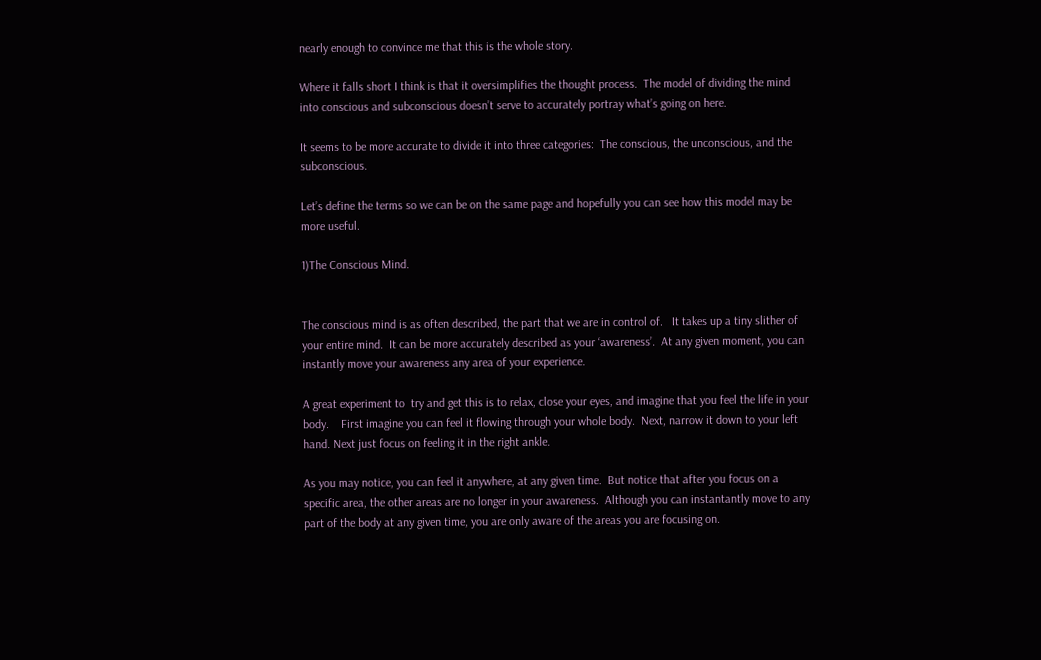nearly enough to convince me that this is the whole story.

Where it falls short I think is that it oversimplifies the thought process.  The model of dividing the mind into conscious and subconscious doesn’t serve to accurately portray what’s going on here.

It seems to be more accurate to divide it into three categories:  The conscious, the unconscious, and the subconscious.

Let’s define the terms so we can be on the same page and hopefully you can see how this model may be more useful.

1)The Conscious Mind.


The conscious mind is as often described, the part that we are in control of.   It takes up a tiny slither of your entire mind.  It can be more accurately described as your ‘awareness’.  At any given moment, you can instantly move your awareness any area of your experience.

A great experiment to  try and get this is to relax, close your eyes, and imagine that you feel the life in your body.    First imagine you can feel it flowing through your whole body.  Next, narrow it down to your left hand. Next just focus on feeling it in the right ankle.

As you may notice, you can feel it anywhere, at any given time.  But notice that after you focus on a specific area, the other areas are no longer in your awareness.  Although you can instantantly move to any part of the body at any given time, you are only aware of the areas you are focusing on.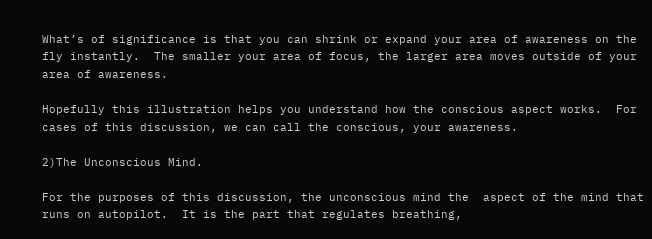What’s of significance is that you can shrink or expand your area of awareness on the fly instantly.  The smaller your area of focus, the larger area moves outside of your area of awareness.

Hopefully this illustration helps you understand how the conscious aspect works.  For cases of this discussion, we can call the conscious, your awareness.

2)The Unconscious Mind.

For the purposes of this discussion, the unconscious mind the  aspect of the mind that runs on autopilot.  It is the part that regulates breathing,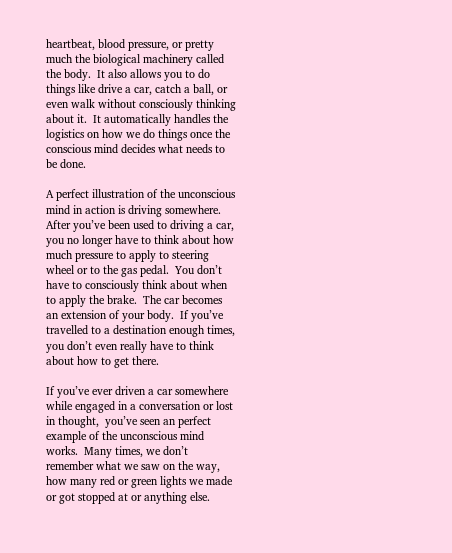heartbeat, blood pressure, or pretty much the biological machinery called the body.  It also allows you to do things like drive a car, catch a ball, or even walk without consciously thinking about it.  It automatically handles the logistics on how we do things once the conscious mind decides what needs to be done.

A perfect illustration of the unconscious mind in action is driving somewhere.  After you’ve been used to driving a car, you no longer have to think about how much pressure to apply to steering wheel or to the gas pedal.  You don’t have to consciously think about when to apply the brake.  The car becomes an extension of your body.  If you’ve travelled to a destination enough times, you don’t even really have to think about how to get there.

If you’ve ever driven a car somewhere while engaged in a conversation or lost in thought,  you’ve seen an perfect example of the unconscious mind works.  Many times, we don’t remember what we saw on the way, how many red or green lights we made or got stopped at or anything else.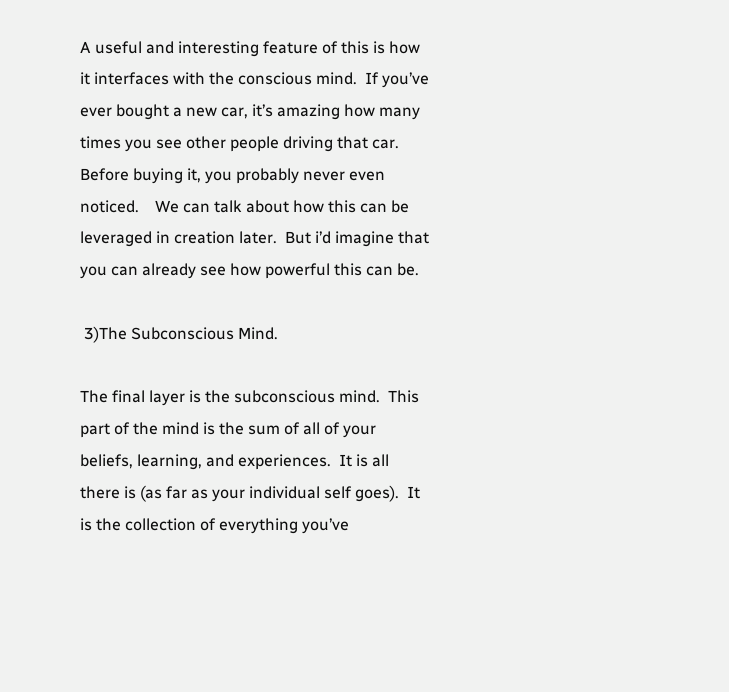A useful and interesting feature of this is how it interfaces with the conscious mind.  If you’ve ever bought a new car, it’s amazing how many times you see other people driving that car.  Before buying it, you probably never even noticed.    We can talk about how this can be leveraged in creation later.  But i’d imagine that you can already see how powerful this can be.

 3)The Subconscious Mind.

The final layer is the subconscious mind.  This part of the mind is the sum of all of your beliefs, learning, and experiences.  It is all there is (as far as your individual self goes).  It is the collection of everything you’ve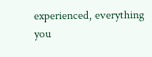experienced, everything you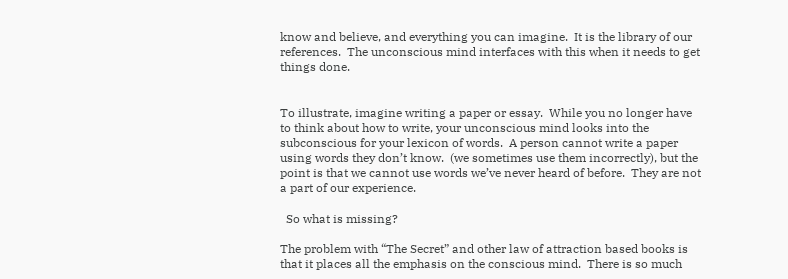know and believe, and everything you can imagine.  It is the library of our references.  The unconscious mind interfaces with this when it needs to get things done.


To illustrate, imagine writing a paper or essay.  While you no longer have to think about how to write, your unconscious mind looks into the subconscious for your lexicon of words.  A person cannot write a paper using words they don’t know.  (we sometimes use them incorrectly), but the point is that we cannot use words we’ve never heard of before.  They are not a part of our experience.

  So what is missing?

The problem with “The Secret” and other law of attraction based books is that it places all the emphasis on the conscious mind.  There is so much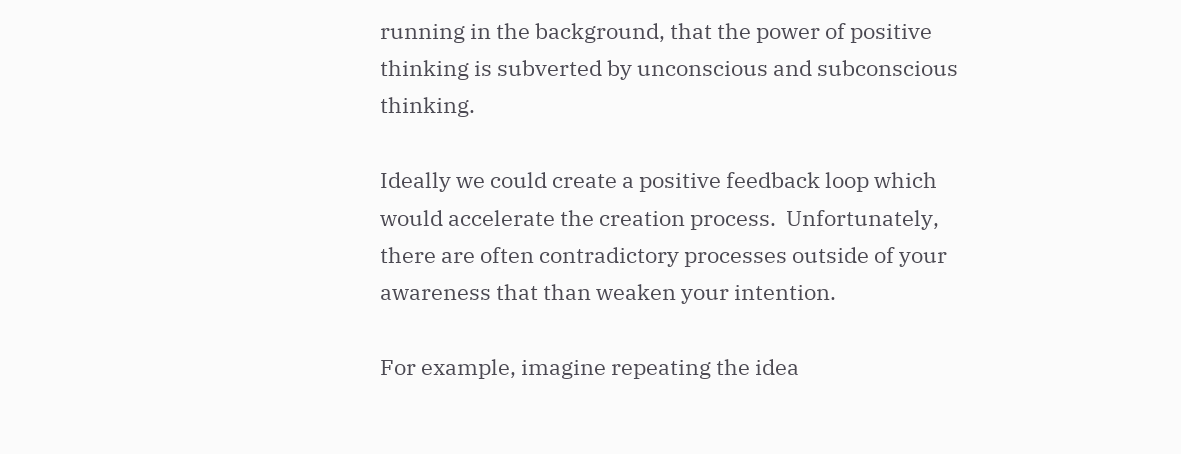running in the background, that the power of positive thinking is subverted by unconscious and subconscious thinking.

Ideally we could create a positive feedback loop which would accelerate the creation process.  Unfortunately, there are often contradictory processes outside of your awareness that than weaken your intention.

For example, imagine repeating the idea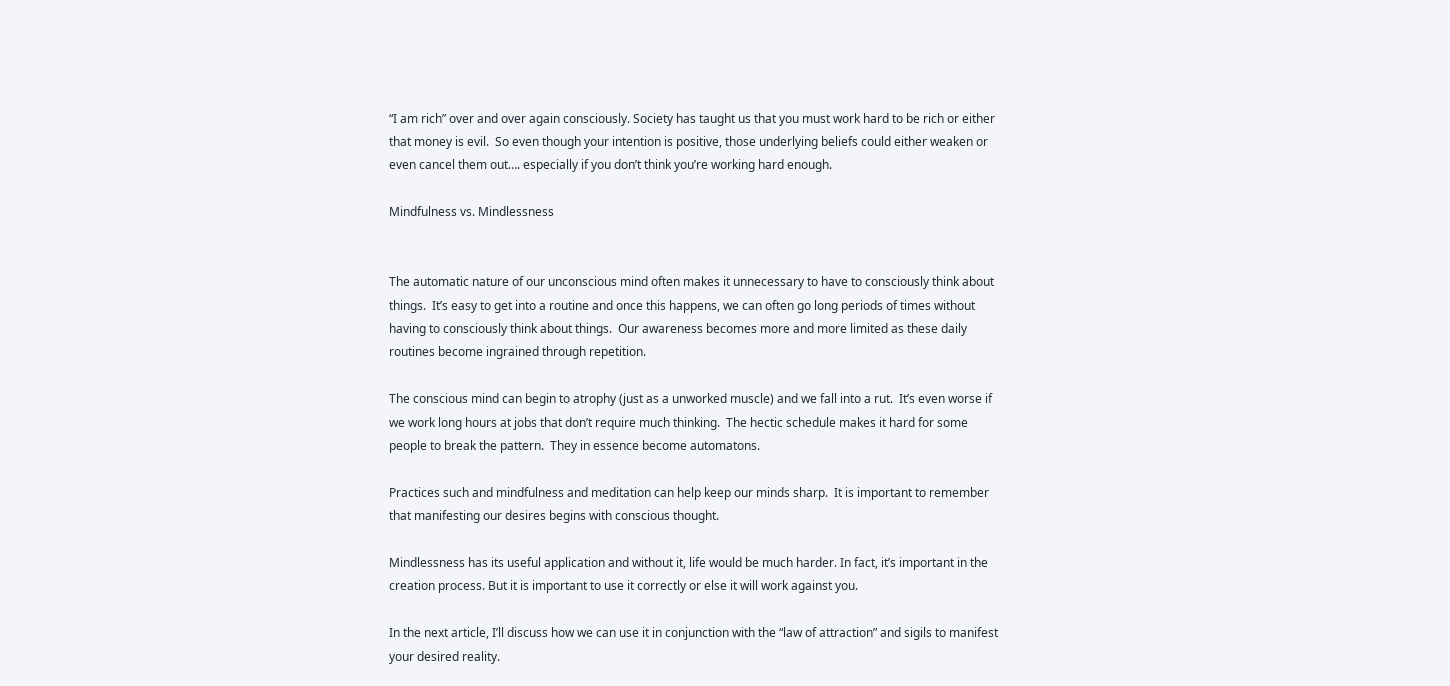“I am rich” over and over again consciously. Society has taught us that you must work hard to be rich or either that money is evil.  So even though your intention is positive, those underlying beliefs could either weaken or even cancel them out…. especially if you don’t think you’re working hard enough.

Mindfulness vs. Mindlessness


The automatic nature of our unconscious mind often makes it unnecessary to have to consciously think about things.  It’s easy to get into a routine and once this happens, we can often go long periods of times without having to consciously think about things.  Our awareness becomes more and more limited as these daily routines become ingrained through repetition.

The conscious mind can begin to atrophy (just as a unworked muscle) and we fall into a rut.  It’s even worse if we work long hours at jobs that don’t require much thinking.  The hectic schedule makes it hard for some people to break the pattern.  They in essence become automatons.

Practices such and mindfulness and meditation can help keep our minds sharp.  It is important to remember that manifesting our desires begins with conscious thought.

Mindlessness has its useful application and without it, life would be much harder. In fact, it’s important in the creation process. But it is important to use it correctly or else it will work against you.

In the next article, I’ll discuss how we can use it in conjunction with the “law of attraction” and sigils to manifest your desired reality.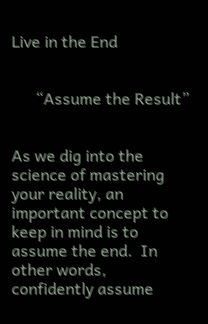Live in the End


      “Assume the Result”


As we dig into the science of mastering your reality, an important concept to keep in mind is to assume the end.  In other words, confidently assume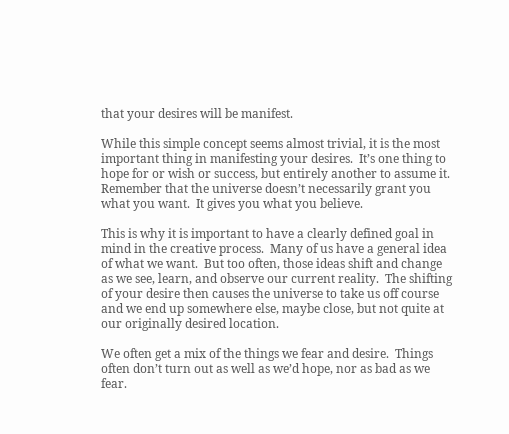that your desires will be manifest.

While this simple concept seems almost trivial, it is the most important thing in manifesting your desires.  It’s one thing to hope for or wish or success, but entirely another to assume it.  Remember that the universe doesn’t necessarily grant you what you want.  It gives you what you believe.

This is why it is important to have a clearly defined goal in mind in the creative process.  Many of us have a general idea of what we want.  But too often, those ideas shift and change as we see, learn, and observe our current reality.  The shifting of your desire then causes the universe to take us off course and we end up somewhere else, maybe close, but not quite at our originally desired location.

We often get a mix of the things we fear and desire.  Things often don’t turn out as well as we’d hope, nor as bad as we fear.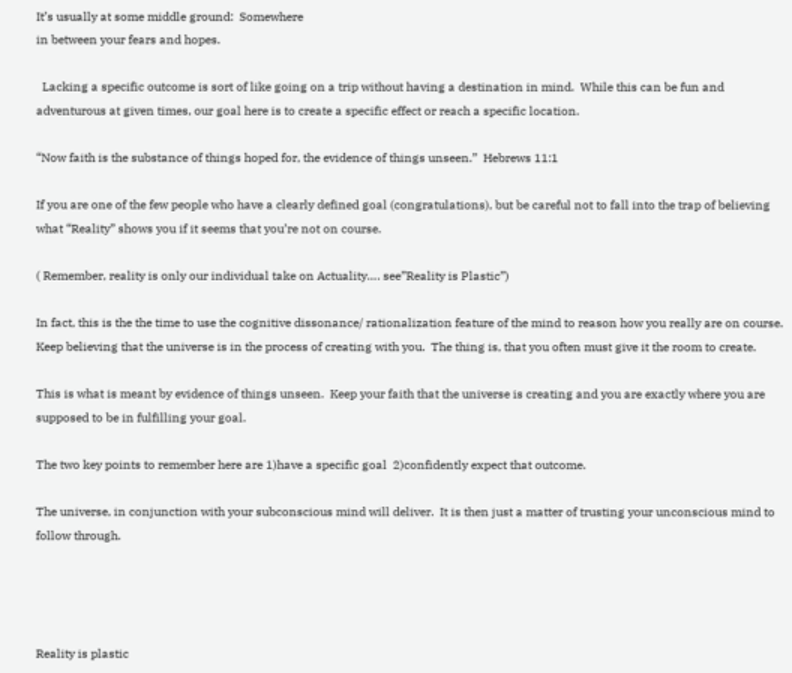It’s usually at some middle ground:  Somewhere
in between your fears and hopes.

  Lacking a specific outcome is sort of like going on a trip without having a destination in mind.  While this can be fun and adventurous at given times, our goal here is to create a specific effect or reach a specific location.

“Now faith is the substance of things hoped for, the evidence of things unseen.”  Hebrews 11:1

If you are one of the few people who have a clearly defined goal (congratulations), but be careful not to fall into the trap of believing what “Reality” shows you if it seems that you’re not on course.

( Remember, reality is only our individual take on Actuality…. see”Reality is Plastic”)

In fact, this is the the time to use the cognitive dissonance/ rationalization feature of the mind to reason how you really are on course.  Keep believing that the universe is in the process of creating with you.  The thing is, that you often must give it the room to create.

This is what is meant by evidence of things unseen.  Keep your faith that the universe is creating and you are exactly where you are supposed to be in fulfilling your goal.

The two key points to remember here are 1)have a specific goal  2)confidently expect that outcome.

The universe, in conjunction with your subconscious mind will deliver.  It is then just a matter of trusting your unconscious mind to follow through.




Reality is plastic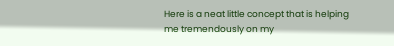Here is a neat little concept that is helping me tremendously on my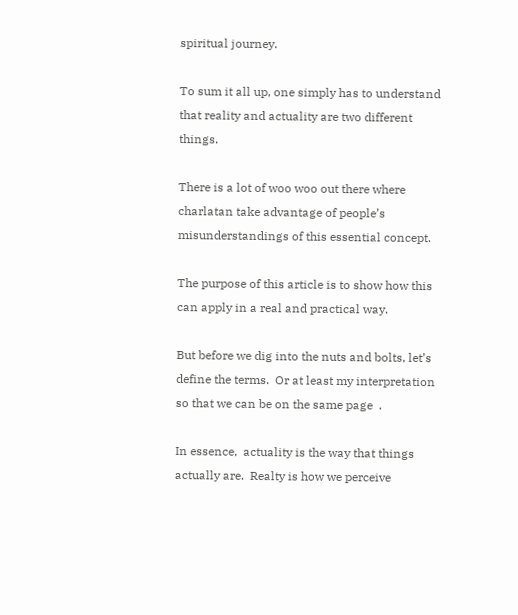spiritual journey.

To sum it all up, one simply has to understand that reality and actuality are two different things.

There is a lot of woo woo out there where charlatan take advantage of people’s misunderstandings of this essential concept.

The purpose of this article is to show how this can apply in a real and practical way.

But before we dig into the nuts and bolts, let’s define the terms.  Or at least my interpretation so that we can be on the same page  .

In essence,  actuality is the way that things actually are.  Realty is how we perceive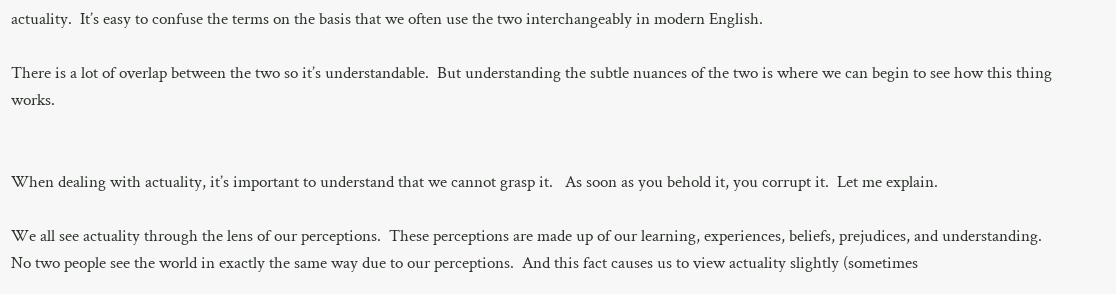actuality.  It’s easy to confuse the terms on the basis that we often use the two interchangeably in modern English.

There is a lot of overlap between the two so it’s understandable.  But understanding the subtle nuances of the two is where we can begin to see how this thing works.


When dealing with actuality, it’s important to understand that we cannot grasp it.   As soon as you behold it, you corrupt it.  Let me explain.

We all see actuality through the lens of our perceptions.  These perceptions are made up of our learning, experiences, beliefs, prejudices, and understanding.  No two people see the world in exactly the same way due to our perceptions.  And this fact causes us to view actuality slightly (sometimes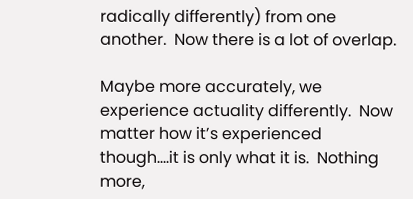radically differently) from one another.  Now there is a lot of overlap.

Maybe more accurately, we experience actuality differently.  Now matter how it’s experienced though….it is only what it is.  Nothing more,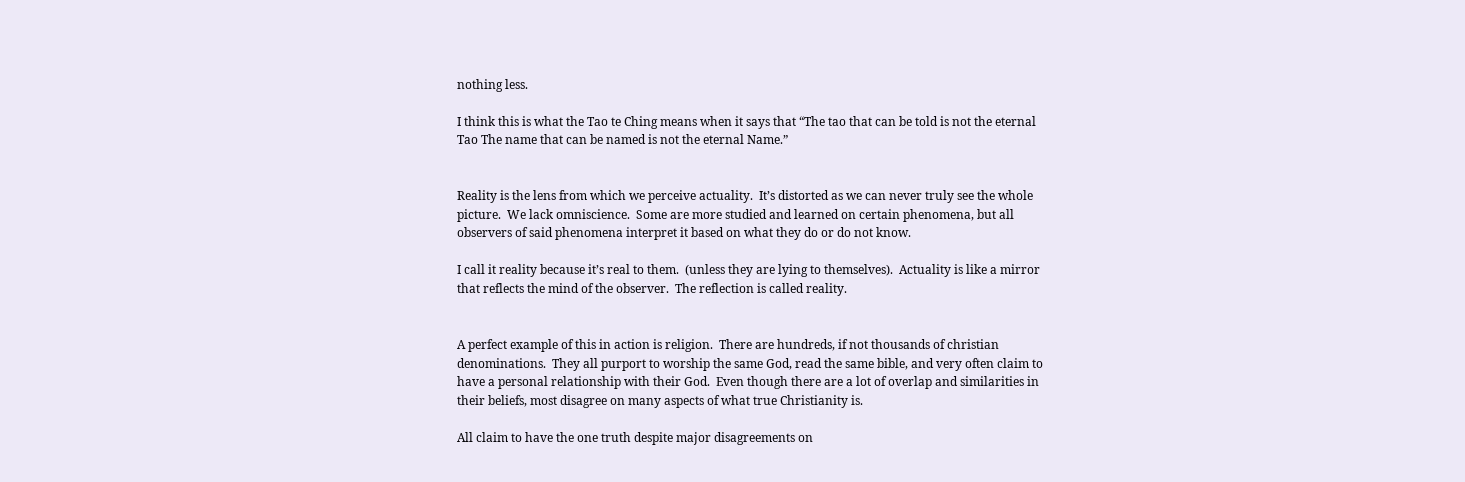nothing less.

I think this is what the Tao te Ching means when it says that “The tao that can be told is not the eternal Tao The name that can be named is not the eternal Name.”


Reality is the lens from which we perceive actuality.  It’s distorted as we can never truly see the whole picture.  We lack omniscience.  Some are more studied and learned on certain phenomena, but all observers of said phenomena interpret it based on what they do or do not know.

I call it reality because it’s real to them.  (unless they are lying to themselves).  Actuality is like a mirror that reflects the mind of the observer.  The reflection is called reality.


A perfect example of this in action is religion.  There are hundreds, if not thousands of christian denominations.  They all purport to worship the same God, read the same bible, and very often claim to have a personal relationship with their God.  Even though there are a lot of overlap and similarities in their beliefs, most disagree on many aspects of what true Christianity is.

All claim to have the one truth despite major disagreements on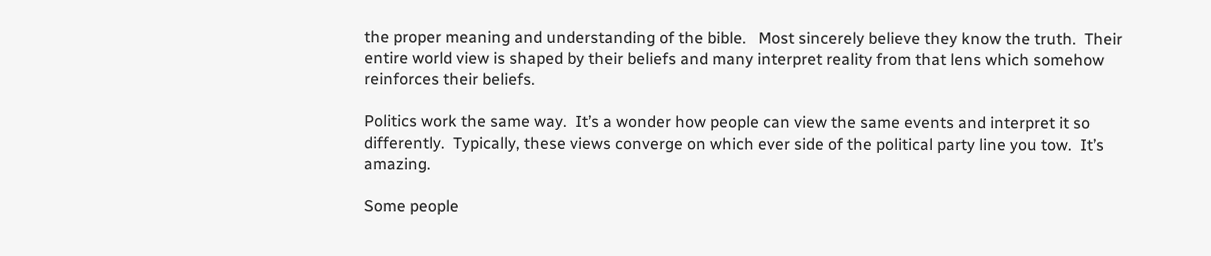the proper meaning and understanding of the bible.   Most sincerely believe they know the truth.  Their entire world view is shaped by their beliefs and many interpret reality from that lens which somehow reinforces their beliefs.

Politics work the same way.  It’s a wonder how people can view the same events and interpret it so differently.  Typically, these views converge on which ever side of the political party line you tow.  It’s amazing.

Some people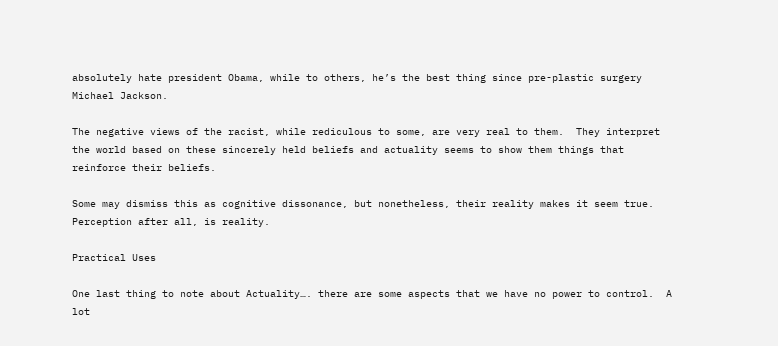absolutely hate president Obama, while to others, he’s the best thing since pre-plastic surgery Michael Jackson.

The negative views of the racist, while rediculous to some, are very real to them.  They interpret the world based on these sincerely held beliefs and actuality seems to show them things that reinforce their beliefs.

Some may dismiss this as cognitive dissonance, but nonetheless, their reality makes it seem true.  Perception after all, is reality.

Practical Uses

One last thing to note about Actuality…. there are some aspects that we have no power to control.  A lot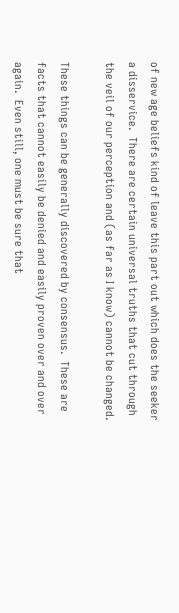of new age beliefs kind of leave this part out which does the seeker a disservice.  There are certain universal truths that cut through the veil of our perception and (as far as I know) cannot be changed.

These things can be generally discovered by consensus.  These are facts that cannot easily be denied and easily proven over and over again.  Even still, one must be sure that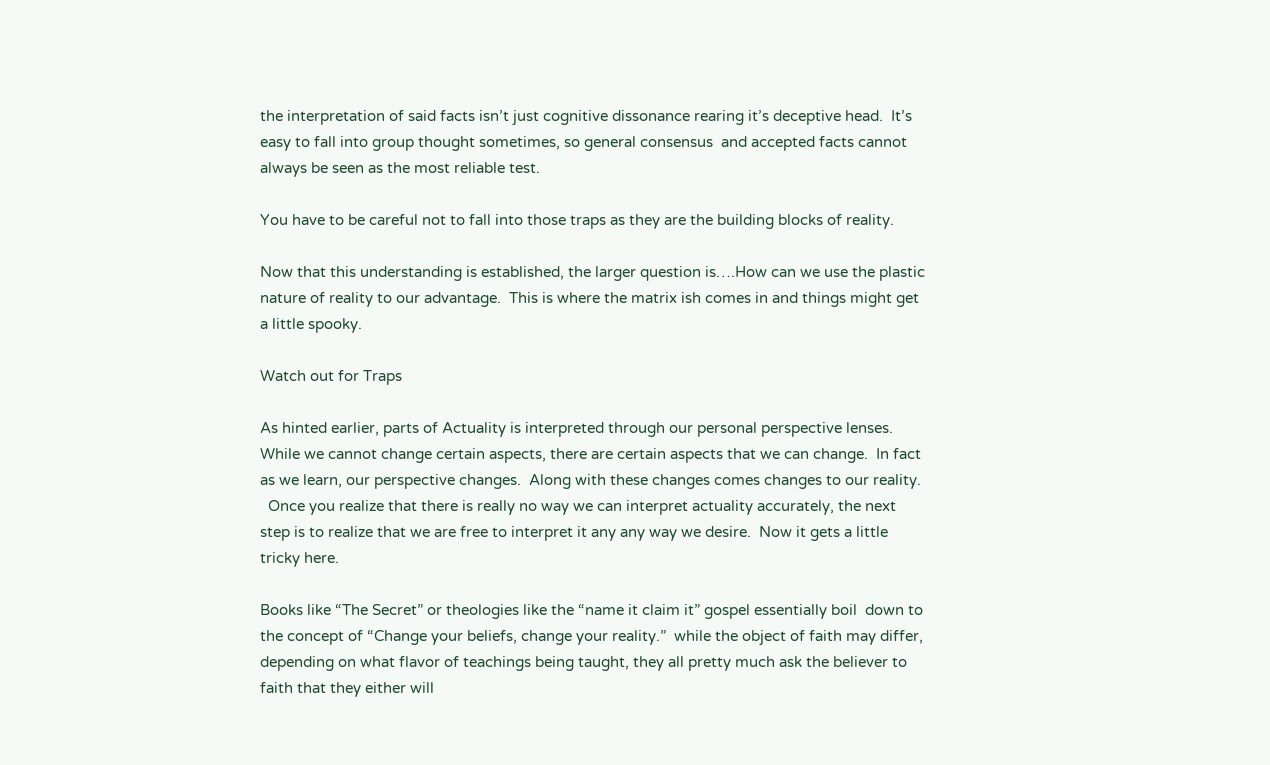the interpretation of said facts isn’t just cognitive dissonance rearing it’s deceptive head.  It’s easy to fall into group thought sometimes, so general consensus  and accepted facts cannot always be seen as the most reliable test.

You have to be careful not to fall into those traps as they are the building blocks of reality.

Now that this understanding is established, the larger question is….How can we use the plastic nature of reality to our advantage.  This is where the matrix ish comes in and things might get a little spooky.

Watch out for Traps

As hinted earlier, parts of Actuality is interpreted through our personal perspective lenses.  While we cannot change certain aspects, there are certain aspects that we can change.  In fact as we learn, our perspective changes.  Along with these changes comes changes to our reality.
  Once you realize that there is really no way we can interpret actuality accurately, the next step is to realize that we are free to interpret it any any way we desire.  Now it gets a little tricky here.

Books like “The Secret” or theologies like the “name it claim it” gospel essentially boil  down to the concept of “Change your beliefs, change your reality.”  while the object of faith may differ, depending on what flavor of teachings being taught, they all pretty much ask the believer to faith that they either will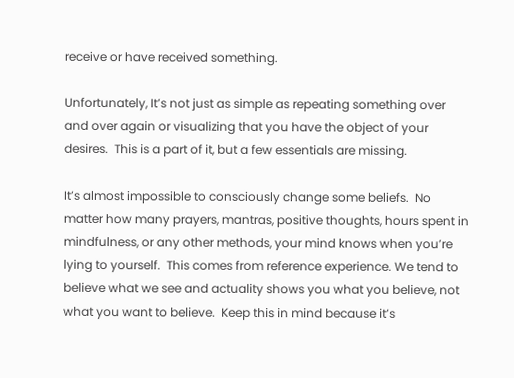receive or have received something.

Unfortunately, It’s not just as simple as repeating something over and over again or visualizing that you have the object of your desires.  This is a part of it, but a few essentials are missing.

It’s almost impossible to consciously change some beliefs.  No matter how many prayers, mantras, positive thoughts, hours spent in mindfulness, or any other methods, your mind knows when you’re lying to yourself.  This comes from reference experience. We tend to believe what we see and actuality shows you what you believe, not what you want to believe.  Keep this in mind because it’s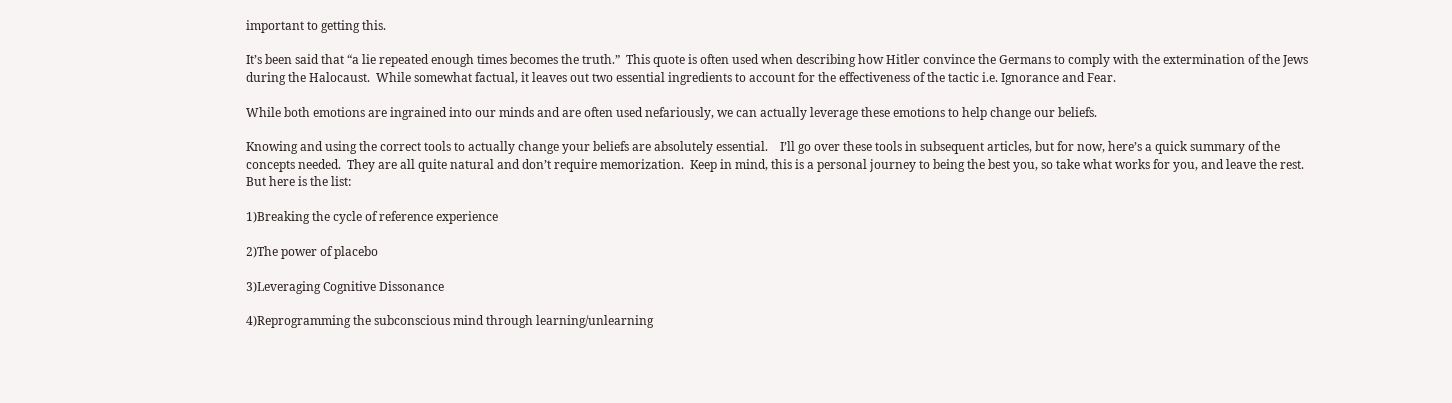important to getting this.

It’s been said that “a lie repeated enough times becomes the truth.”  This quote is often used when describing how Hitler convince the Germans to comply with the extermination of the Jews during the Halocaust.  While somewhat factual, it leaves out two essential ingredients to account for the effectiveness of the tactic i.e. Ignorance and Fear.

While both emotions are ingrained into our minds and are often used nefariously, we can actually leverage these emotions to help change our beliefs.

Knowing and using the correct tools to actually change your beliefs are absolutely essential.    I’ll go over these tools in subsequent articles, but for now, here’s a quick summary of the concepts needed.  They are all quite natural and don’t require memorization.  Keep in mind, this is a personal journey to being the best you, so take what works for you, and leave the rest.  But here is the list:

1)Breaking the cycle of reference experience

2)The power of placebo

3)Leveraging Cognitive Dissonance

4)Reprogramming the subconscious mind through learning/unlearning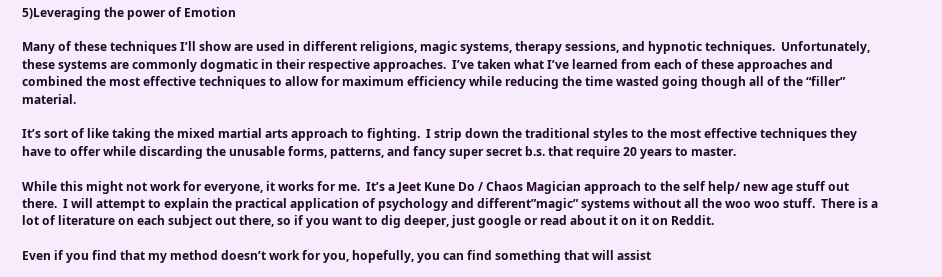5)Leveraging the power of Emotion

Many of these techniques I’ll show are used in different religions, magic systems, therapy sessions, and hypnotic techniques.  Unfortunately, these systems are commonly dogmatic in their respective approaches.  I’ve taken what I’ve learned from each of these approaches and combined the most effective techniques to allow for maximum efficiency while reducing the time wasted going though all of the “filler” material.

It’s sort of like taking the mixed martial arts approach to fighting.  I strip down the traditional styles to the most effective techniques they have to offer while discarding the unusable forms, patterns, and fancy super secret b.s. that require 20 years to master.

While this might not work for everyone, it works for me.  It’s a Jeet Kune Do / Chaos Magician approach to the self help/ new age stuff out there.  I will attempt to explain the practical application of psychology and different”magic” systems without all the woo woo stuff.  There is a lot of literature on each subject out there, so if you want to dig deeper, just google or read about it on it on Reddit.

Even if you find that my method doesn’t work for you, hopefully, you can find something that will assist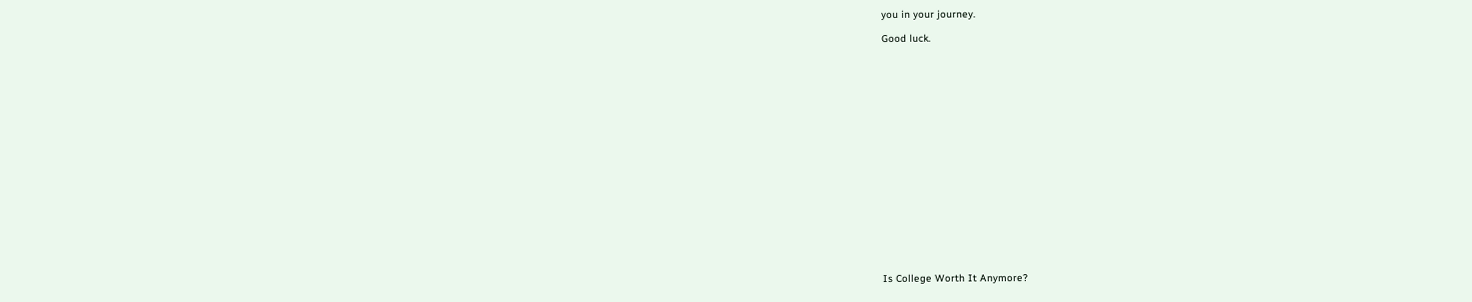you in your journey.

Good luck.



















Is College Worth It Anymore?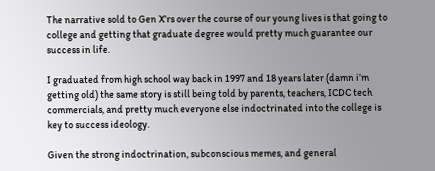The narrative sold to Gen X’rs over the course of our young lives is that going to college and getting that graduate degree would pretty much guarantee our success in life.

I graduated from high school way back in 1997 and 18 years later (damn i’m getting old) the same story is still being told by parents, teachers, ICDC tech commercials, and pretty much everyone else indoctrinated into the college is key to success ideology.

Given the strong indoctrination, subconscious memes, and general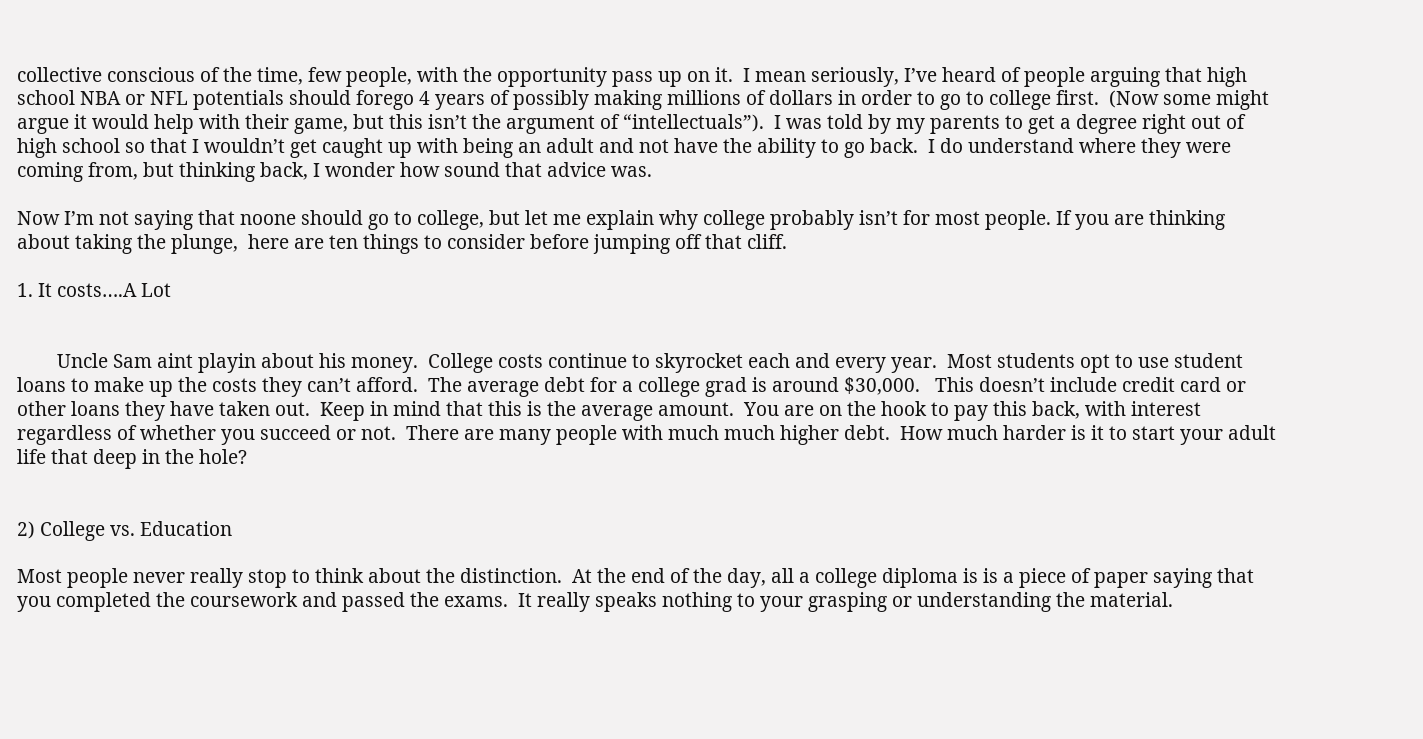collective conscious of the time, few people, with the opportunity pass up on it.  I mean seriously, I’ve heard of people arguing that high school NBA or NFL potentials should forego 4 years of possibly making millions of dollars in order to go to college first.  (Now some might argue it would help with their game, but this isn’t the argument of “intellectuals”).  I was told by my parents to get a degree right out of high school so that I wouldn’t get caught up with being an adult and not have the ability to go back.  I do understand where they were coming from, but thinking back, I wonder how sound that advice was.

Now I’m not saying that noone should go to college, but let me explain why college probably isn’t for most people. If you are thinking about taking the plunge,  here are ten things to consider before jumping off that cliff.

1. It costs….A Lot


        Uncle Sam aint playin about his money.  College costs continue to skyrocket each and every year.  Most students opt to use student loans to make up the costs they can’t afford.  The average debt for a college grad is around $30,000.   This doesn’t include credit card or other loans they have taken out.  Keep in mind that this is the average amount.  You are on the hook to pay this back, with interest regardless of whether you succeed or not.  There are many people with much much higher debt.  How much harder is it to start your adult life that deep in the hole?


2) College vs. Education

Most people never really stop to think about the distinction.  At the end of the day, all a college diploma is is a piece of paper saying that you completed the coursework and passed the exams.  It really speaks nothing to your grasping or understanding the material.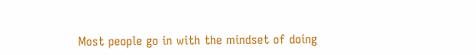Most people go in with the mindset of doing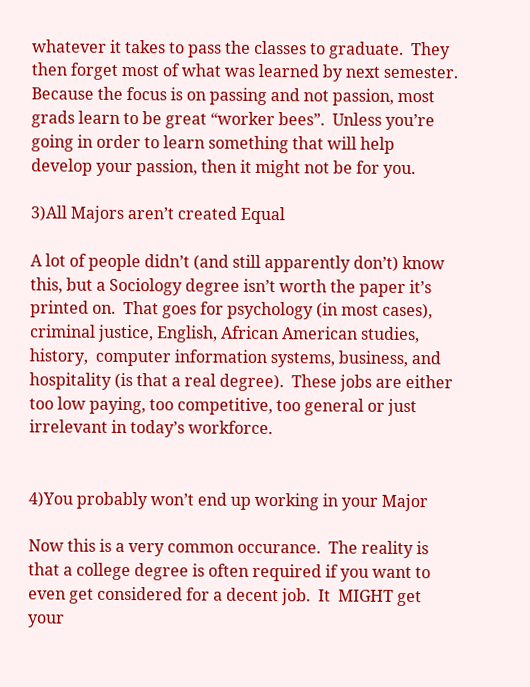whatever it takes to pass the classes to graduate.  They then forget most of what was learned by next semester.  Because the focus is on passing and not passion, most grads learn to be great “worker bees”.  Unless you’re going in order to learn something that will help develop your passion, then it might not be for you.

3)All Majors aren’t created Equal

A lot of people didn’t (and still apparently don’t) know this, but a Sociology degree isn’t worth the paper it’s printed on.  That goes for psychology (in most cases), criminal justice, English, African American studies, history,  computer information systems, business, and hospitality (is that a real degree).  These jobs are either too low paying, too competitive, too general or just irrelevant in today’s workforce.


4)You probably won’t end up working in your Major

Now this is a very common occurance.  The reality is that a college degree is often required if you want to even get considered for a decent job.  It  MIGHT get your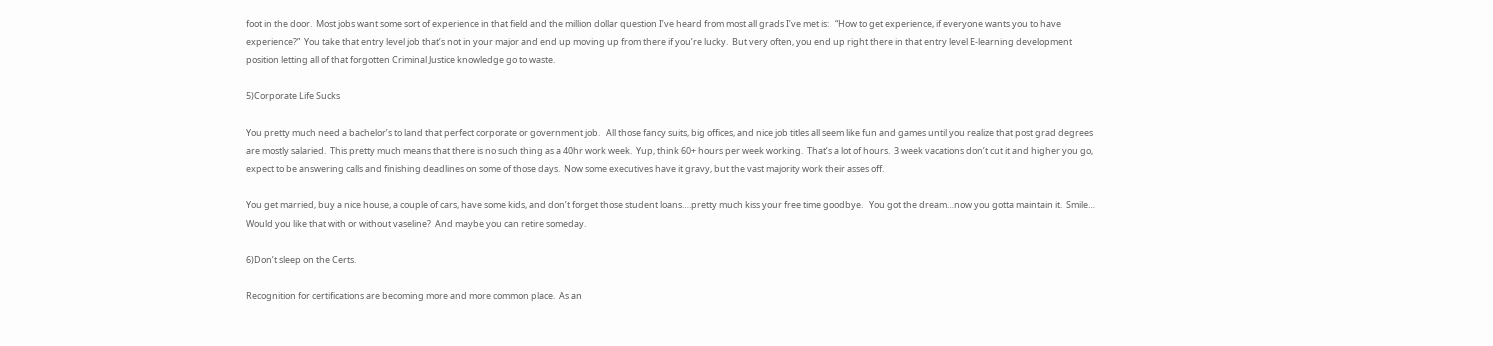foot in the door.  Most jobs want some sort of experience in that field and the million dollar question I’ve heard from most all grads I’ve met is:   “How to get experience, if everyone wants you to have experience?”  You take that entry level job that’s not in your major and end up moving up from there if you’re lucky.  But very often, you end up right there in that entry level E-learning development position letting all of that forgotten Criminal Justice knowledge go to waste.

5)Corporate Life Sucks

You pretty much need a bachelor’s to land that perfect corporate or government job.   All those fancy suits, big offices, and nice job titles all seem like fun and games until you realize that post grad degrees are mostly salaried.  This pretty much means that there is no such thing as a 40hr work week.  Yup, think 60+ hours per week working.  That’s a lot of hours.  3 week vacations don’t cut it and higher you go, expect to be answering calls and finishing deadlines on some of those days.  Now some executives have it gravy, but the vast majority work their asses off.

You get married, buy a nice house, a couple of cars, have some kids, and don’t forget those student loans….pretty much kiss your free time goodbye.   You got the dream…now you gotta maintain it.  Smile… Would you like that with or without vaseline?  And maybe you can retire someday.

6)Don’t sleep on the Certs.

Recognition for certifications are becoming more and more common place.  As an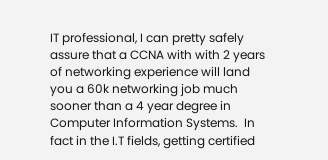IT professional, I can pretty safely assure that a CCNA with with 2 years of networking experience will land you a 60k networking job much sooner than a 4 year degree in Computer Information Systems.  In fact in the I.T fields, getting certified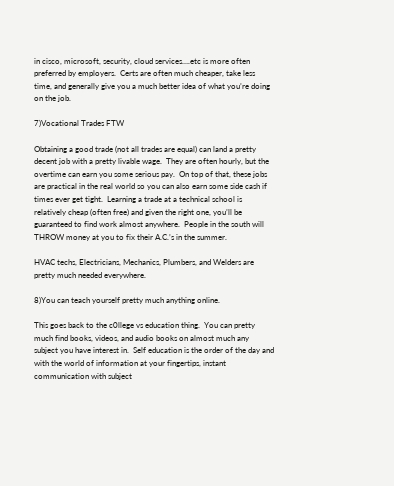in cisco, microsoft, security, cloud services….etc is more often preferred by employers.  Certs are often much cheaper, take less time, and generally give you a much better idea of what you’re doing on the job.

7)Vocational Trades FTW

Obtaining a good trade (not all trades are equal) can land a pretty decent job with a pretty livable wage.  They are often hourly, but the overtime can earn you some serious pay.  On top of that, these jobs are practical in the real world so you can also earn some side cash if times ever get tight.  Learning a trade at a technical school is relatively cheap (often free) and given the right one, you’ll be guaranteed to find work almost anywhere.  People in the south will THROW money at you to fix their A.C.’s in the summer.

HVAC techs, Electricians, Mechanics, Plumbers, and Welders are pretty much needed everywhere.

8)You can teach yourself pretty much anything online.

This goes back to the c0llege vs education thing.  You can pretty much find books, videos, and audio books on almost much any subject you have interest in.  Self education is the order of the day and with the world of information at your fingertips, instant communication with subject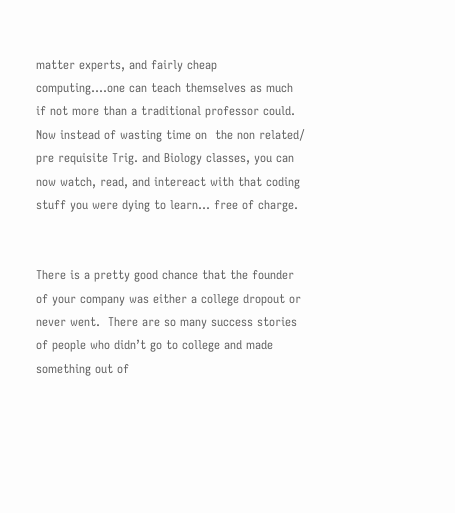matter experts, and fairly cheap computing….one can teach themselves as much if not more than a traditional professor could.  Now instead of wasting time on  the non related/ pre requisite Trig. and Biology classes, you can now watch, read, and intereact with that coding stuff you were dying to learn… free of charge.


There is a pretty good chance that the founder of your company was either a college dropout or never went.  There are so many success stories of people who didn’t go to college and made something out of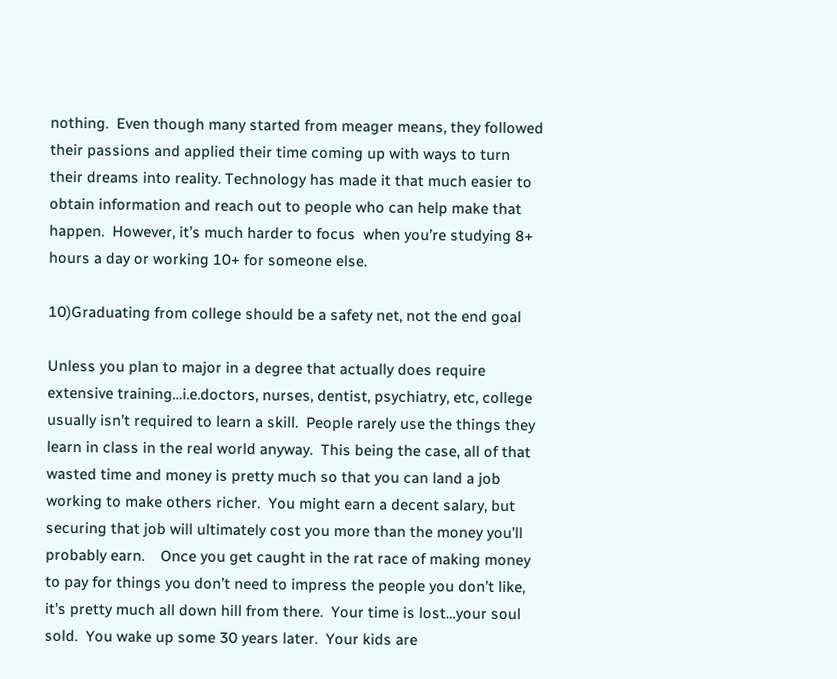nothing.  Even though many started from meager means, they followed their passions and applied their time coming up with ways to turn their dreams into reality. Technology has made it that much easier to obtain information and reach out to people who can help make that happen.  However, it’s much harder to focus  when you’re studying 8+ hours a day or working 10+ for someone else.

10)Graduating from college should be a safety net, not the end goal

Unless you plan to major in a degree that actually does require extensive training…i.e.doctors, nurses, dentist, psychiatry, etc, college usually isn’t required to learn a skill.  People rarely use the things they learn in class in the real world anyway.  This being the case, all of that wasted time and money is pretty much so that you can land a job working to make others richer.  You might earn a decent salary, but securing that job will ultimately cost you more than the money you’ll probably earn.    Once you get caught in the rat race of making money to pay for things you don’t need to impress the people you don’t like, it’s pretty much all down hill from there.  Your time is lost…your soul sold.  You wake up some 30 years later.  Your kids are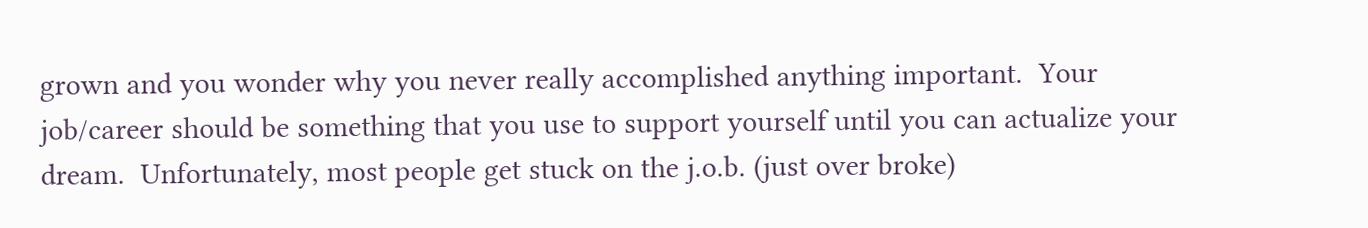grown and you wonder why you never really accomplished anything important.  Your job/career should be something that you use to support yourself until you can actualize your dream.  Unfortunately, most people get stuck on the j.o.b. (just over broke)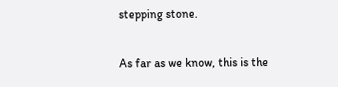stepping stone.

As far as we know, this is the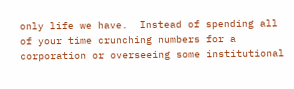only life we have.  Instead of spending all of your time crunching numbers for a corporation or overseeing some institutional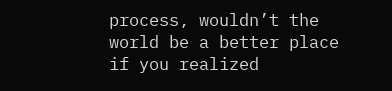process, wouldn’t the world be a better place if you realized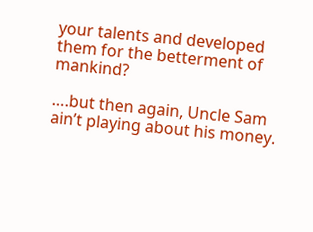your talents and developed them for the betterment of mankind?

….but then again, Uncle Sam ain’t playing about his money.